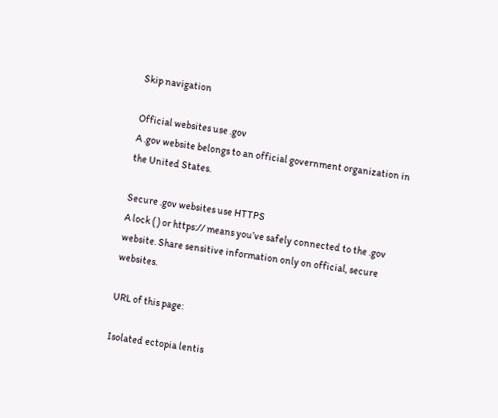Skip navigation

Official websites use .gov
A .gov website belongs to an official government organization in the United States.

Secure .gov websites use HTTPS
A lock ( ) or https:// means you’ve safely connected to the .gov website. Share sensitive information only on official, secure websites.

URL of this page:

Isolated ectopia lentis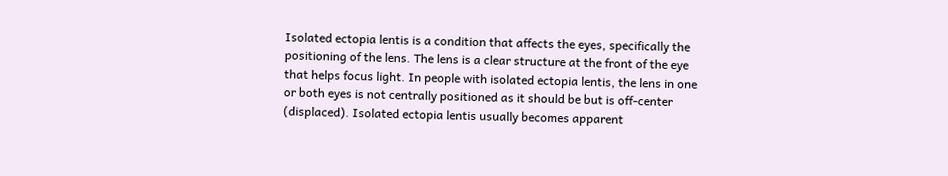Isolated ectopia lentis is a condition that affects the eyes, specifically the positioning of the lens. The lens is a clear structure at the front of the eye that helps focus light. In people with isolated ectopia lentis, the lens in one or both eyes is not centrally positioned as it should be but is off-center (displaced). Isolated ectopia lentis usually becomes apparent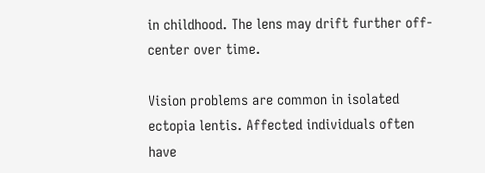in childhood. The lens may drift further off-center over time.

Vision problems are common in isolated ectopia lentis. Affected individuals often have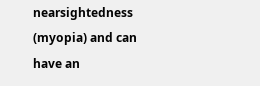nearsightedness (myopia) and can have an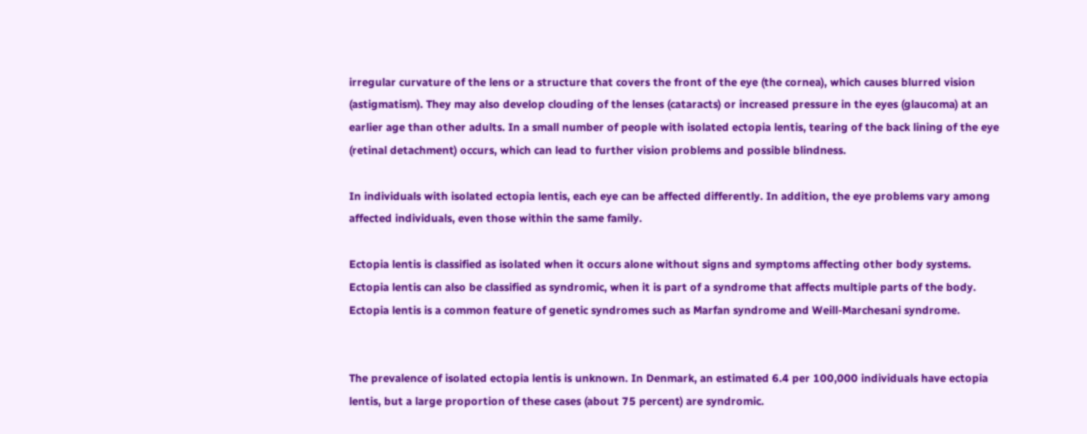irregular curvature of the lens or a structure that covers the front of the eye (the cornea), which causes blurred vision (astigmatism). They may also develop clouding of the lenses (cataracts) or increased pressure in the eyes (glaucoma) at an earlier age than other adults. In a small number of people with isolated ectopia lentis, tearing of the back lining of the eye (retinal detachment) occurs, which can lead to further vision problems and possible blindness.

In individuals with isolated ectopia lentis, each eye can be affected differently. In addition, the eye problems vary among affected individuals, even those within the same family.

Ectopia lentis is classified as isolated when it occurs alone without signs and symptoms affecting other body systems. Ectopia lentis can also be classified as syndromic, when it is part of a syndrome that affects multiple parts of the body. Ectopia lentis is a common feature of genetic syndromes such as Marfan syndrome and Weill-Marchesani syndrome.


The prevalence of isolated ectopia lentis is unknown. In Denmark, an estimated 6.4 per 100,000 individuals have ectopia lentis, but a large proportion of these cases (about 75 percent) are syndromic.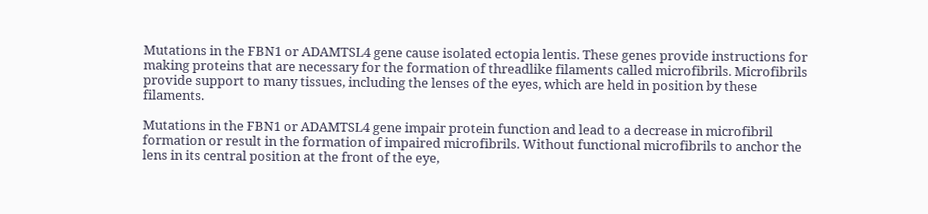Mutations in the FBN1 or ADAMTSL4 gene cause isolated ectopia lentis. These genes provide instructions for making proteins that are necessary for the formation of threadlike filaments called microfibrils. Microfibrils provide support to many tissues, including the lenses of the eyes, which are held in position by these filaments.

Mutations in the FBN1 or ADAMTSL4 gene impair protein function and lead to a decrease in microfibril formation or result in the formation of impaired microfibrils. Without functional microfibrils to anchor the lens in its central position at the front of the eye,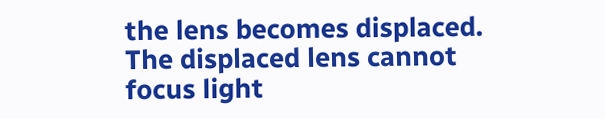the lens becomes displaced. The displaced lens cannot focus light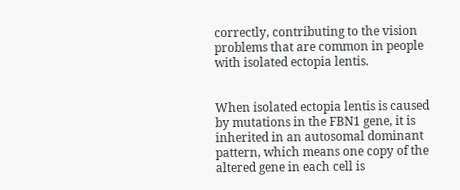correctly, contributing to the vision problems that are common in people with isolated ectopia lentis.


When isolated ectopia lentis is caused by mutations in the FBN1 gene, it is inherited in an autosomal dominant pattern, which means one copy of the altered gene in each cell is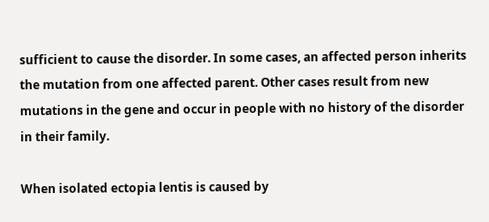sufficient to cause the disorder. In some cases, an affected person inherits the mutation from one affected parent. Other cases result from new mutations in the gene and occur in people with no history of the disorder in their family.

When isolated ectopia lentis is caused by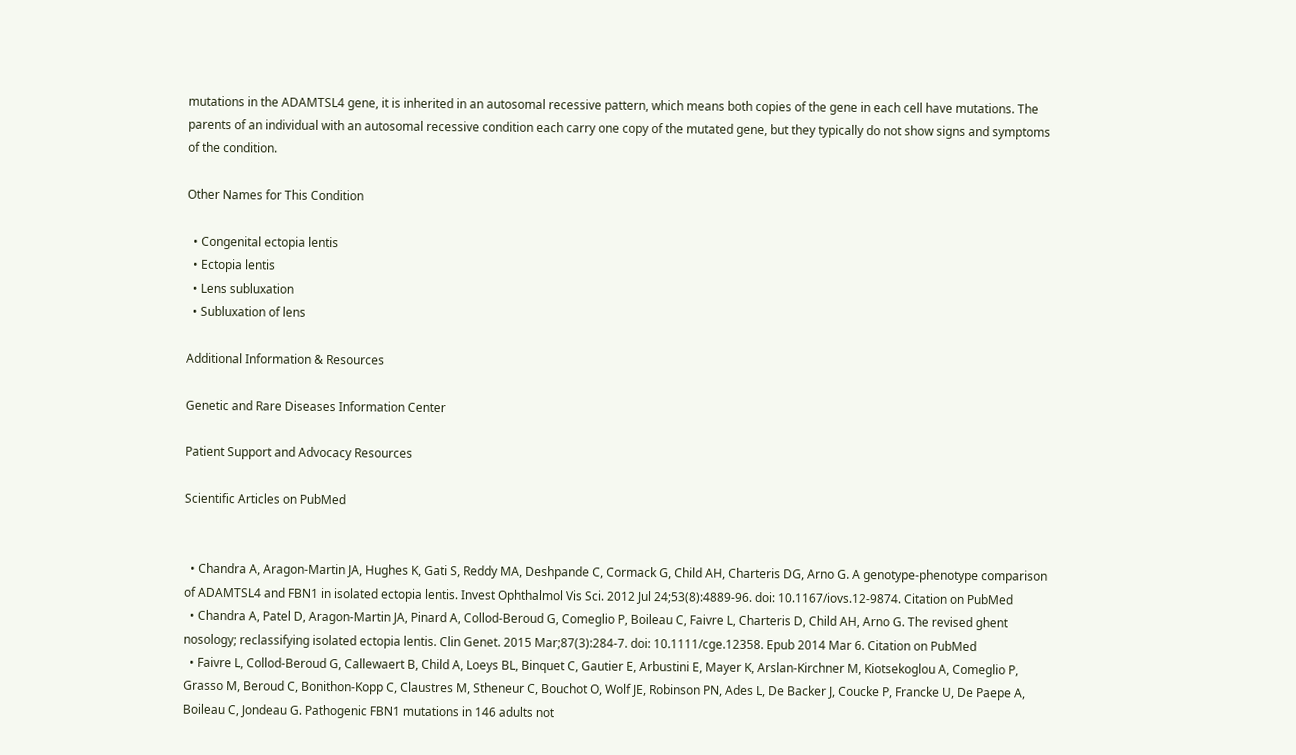mutations in the ADAMTSL4 gene, it is inherited in an autosomal recessive pattern, which means both copies of the gene in each cell have mutations. The parents of an individual with an autosomal recessive condition each carry one copy of the mutated gene, but they typically do not show signs and symptoms of the condition.

Other Names for This Condition

  • Congenital ectopia lentis
  • Ectopia lentis
  • Lens subluxation
  • Subluxation of lens

Additional Information & Resources

Genetic and Rare Diseases Information Center

Patient Support and Advocacy Resources

Scientific Articles on PubMed


  • Chandra A, Aragon-Martin JA, Hughes K, Gati S, Reddy MA, Deshpande C, Cormack G, Child AH, Charteris DG, Arno G. A genotype-phenotype comparison of ADAMTSL4 and FBN1 in isolated ectopia lentis. Invest Ophthalmol Vis Sci. 2012 Jul 24;53(8):4889-96. doi: 10.1167/iovs.12-9874. Citation on PubMed
  • Chandra A, Patel D, Aragon-Martin JA, Pinard A, Collod-Beroud G, Comeglio P, Boileau C, Faivre L, Charteris D, Child AH, Arno G. The revised ghent nosology; reclassifying isolated ectopia lentis. Clin Genet. 2015 Mar;87(3):284-7. doi: 10.1111/cge.12358. Epub 2014 Mar 6. Citation on PubMed
  • Faivre L, Collod-Beroud G, Callewaert B, Child A, Loeys BL, Binquet C, Gautier E, Arbustini E, Mayer K, Arslan-Kirchner M, Kiotsekoglou A, Comeglio P, Grasso M, Beroud C, Bonithon-Kopp C, Claustres M, Stheneur C, Bouchot O, Wolf JE, Robinson PN, Ades L, De Backer J, Coucke P, Francke U, De Paepe A, Boileau C, Jondeau G. Pathogenic FBN1 mutations in 146 adults not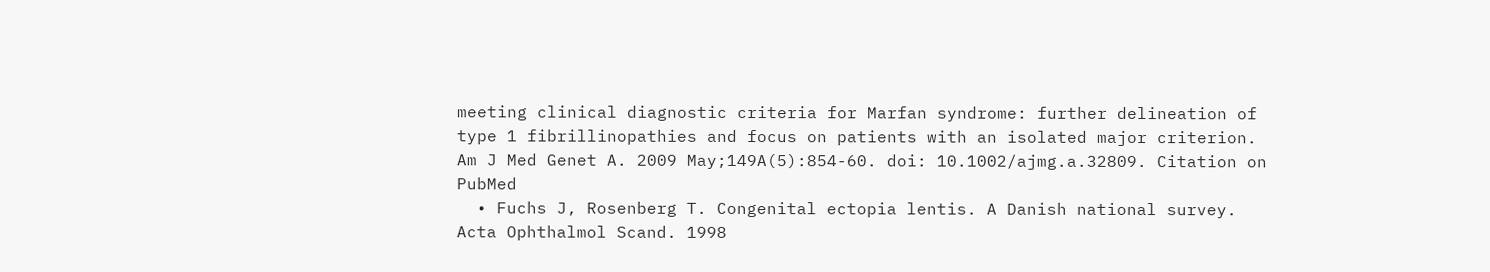meeting clinical diagnostic criteria for Marfan syndrome: further delineation of type 1 fibrillinopathies and focus on patients with an isolated major criterion. Am J Med Genet A. 2009 May;149A(5):854-60. doi: 10.1002/ajmg.a.32809. Citation on PubMed
  • Fuchs J, Rosenberg T. Congenital ectopia lentis. A Danish national survey. Acta Ophthalmol Scand. 1998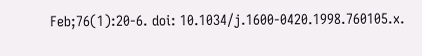Feb;76(1):20-6. doi: 10.1034/j.1600-0420.1998.760105.x.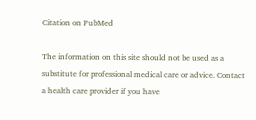Citation on PubMed

The information on this site should not be used as a substitute for professional medical care or advice. Contact a health care provider if you have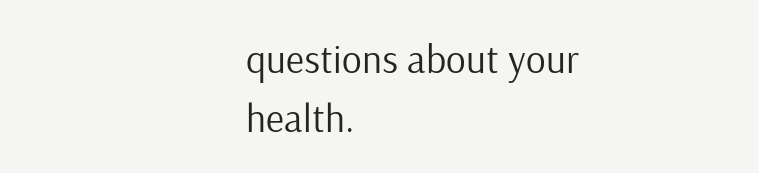questions about your health.